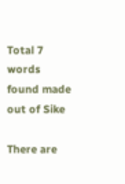Total 7 words found made out of Sike

There are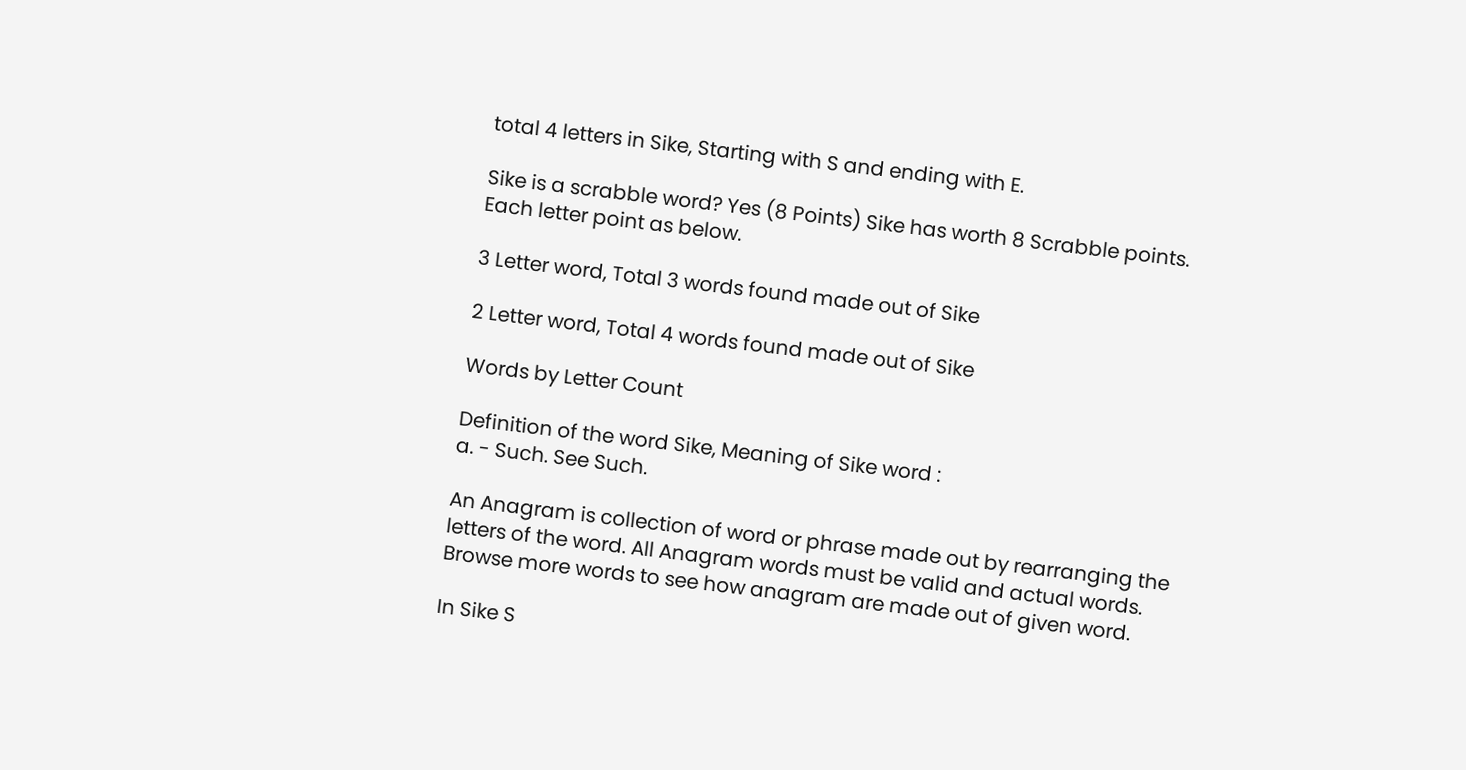total 4 letters in Sike, Starting with S and ending with E.

Sike is a scrabble word? Yes (8 Points) Sike has worth 8 Scrabble points. Each letter point as below.

3 Letter word, Total 3 words found made out of Sike

2 Letter word, Total 4 words found made out of Sike

Words by Letter Count

Definition of the word Sike, Meaning of Sike word :
a. - Such. See Such.

An Anagram is collection of word or phrase made out by rearranging the letters of the word. All Anagram words must be valid and actual words.
Browse more words to see how anagram are made out of given word.

In Sike S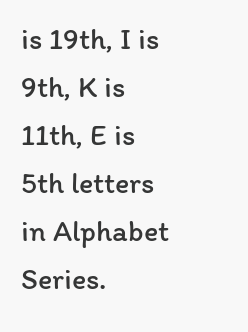is 19th, I is 9th, K is 11th, E is 5th letters in Alphabet Series.